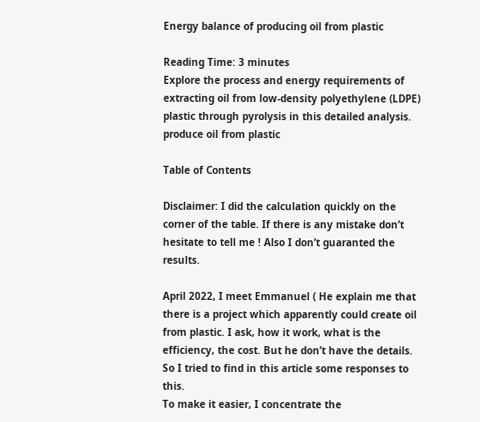Energy balance of producing oil from plastic

Reading Time: 3 minutes
Explore the process and energy requirements of extracting oil from low-density polyethylene (LDPE) plastic through pyrolysis in this detailed analysis.
produce oil from plastic

Table of Contents

Disclaimer: I did the calculation quickly on the corner of the table. If there is any mistake don’t hesitate to tell me ! Also I don’t guaranted the results.

April 2022, I meet Emmanuel ( He explain me that there is a project which apparently could create oil from plastic. I ask, how it work, what is the efficiency, the cost. But he don’t have the details. So I tried to find in this article some responses to this.
To make it easier, I concentrate the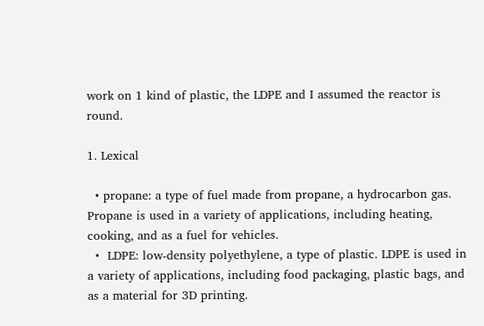work on 1 kind of plastic, the LDPE and I assumed the reactor is round.

1. Lexical

  • propane: a type of fuel made from propane, a hydrocarbon gas. Propane is used in a variety of applications, including heating, cooking, and as a fuel for vehicles.
  •  LDPE: low-density polyethylene, a type of plastic. LDPE is used in a variety of applications, including food packaging, plastic bags, and as a material for 3D printing.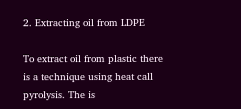2. Extracting oil from LDPE

To extract oil from plastic there is a technique using heat call pyrolysis. The is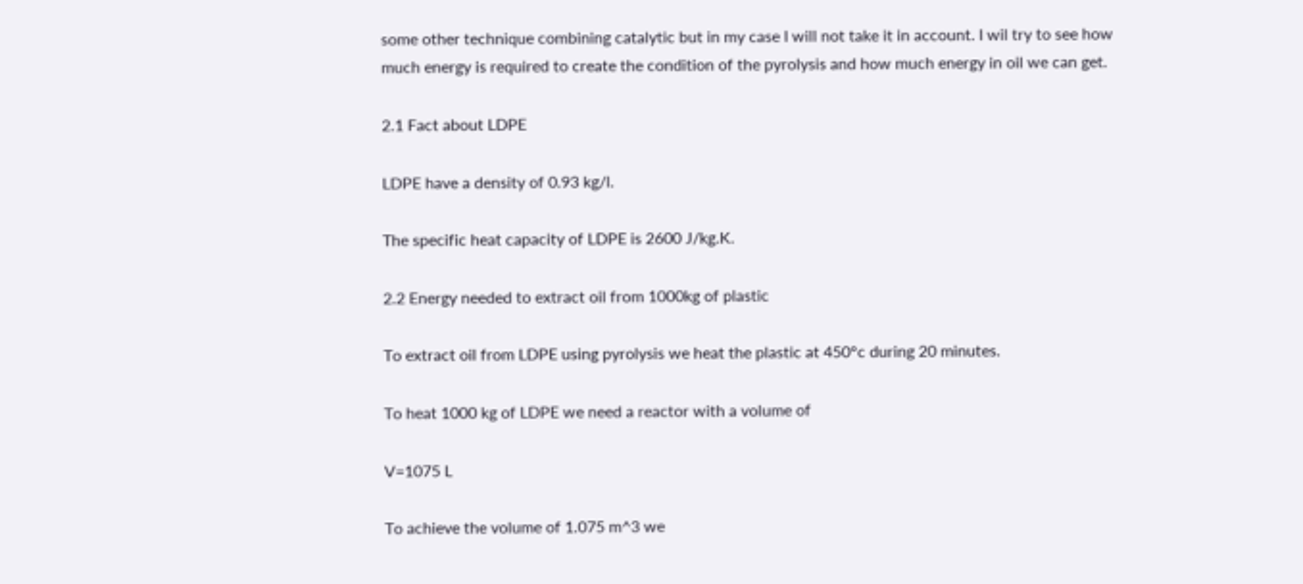some other technique combining catalytic but in my case I will not take it in account. I wil try to see how much energy is required to create the condition of the pyrolysis and how much energy in oil we can get.

2.1 Fact about LDPE

LDPE have a density of 0.93 kg/l.

The specific heat capacity of LDPE is 2600 J/kg.K.

2.2 Energy needed to extract oil from 1000kg of plastic

To extract oil from LDPE using pyrolysis we heat the plastic at 450°c during 20 minutes.

To heat 1000 kg of LDPE we need a reactor with a volume of

V=1075 L

To achieve the volume of 1.075 m^3 we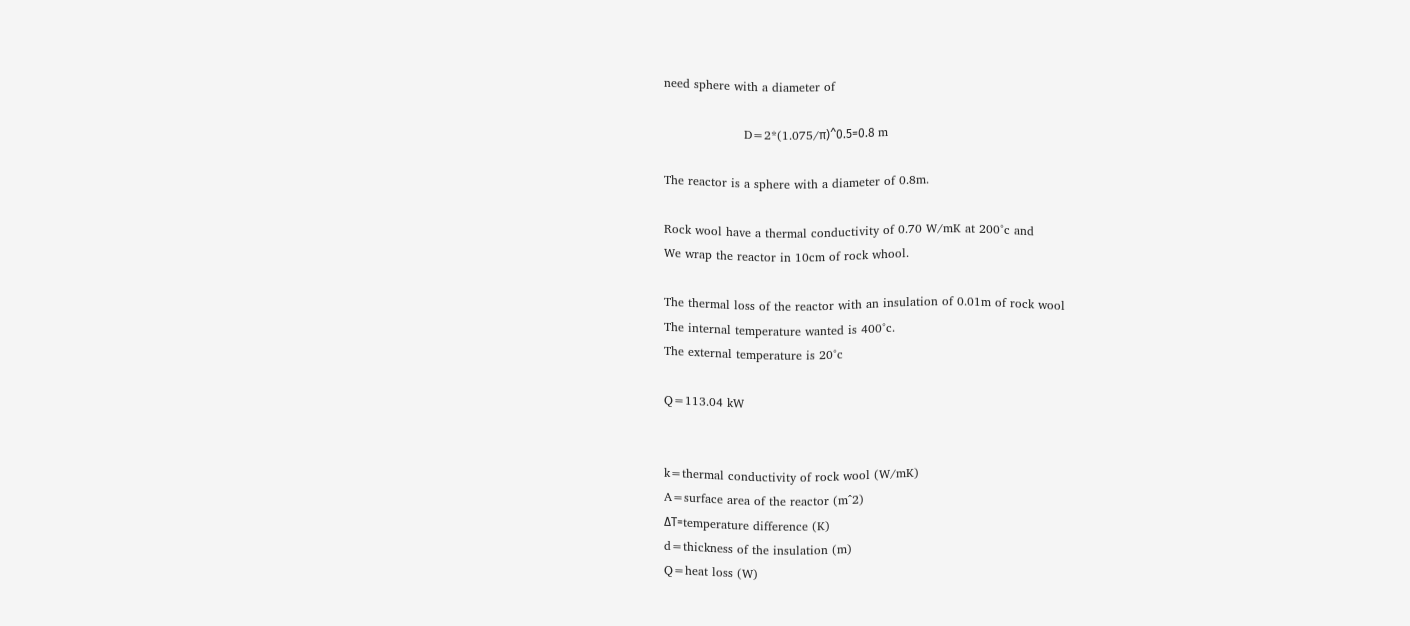need sphere with a diameter of

                    D=2*(1.075/π)^0.5=0.8 m

The reactor is a sphere with a diameter of 0.8m.

Rock wool have a thermal conductivity of 0.70 W/mK at 200°c and
We wrap the reactor in 10cm of rock whool.

The thermal loss of the reactor with an insulation of 0.01m of rock wool
The internal temperature wanted is 400°c.
The external temperature is 20°c

Q=113.04 kW


k=thermal conductivity of rock wool (W/mK)
A=surface area of the reactor (m^2)
ΔT=temperature difference (K)
d=thickness of the insulation (m)
Q=heat loss (W)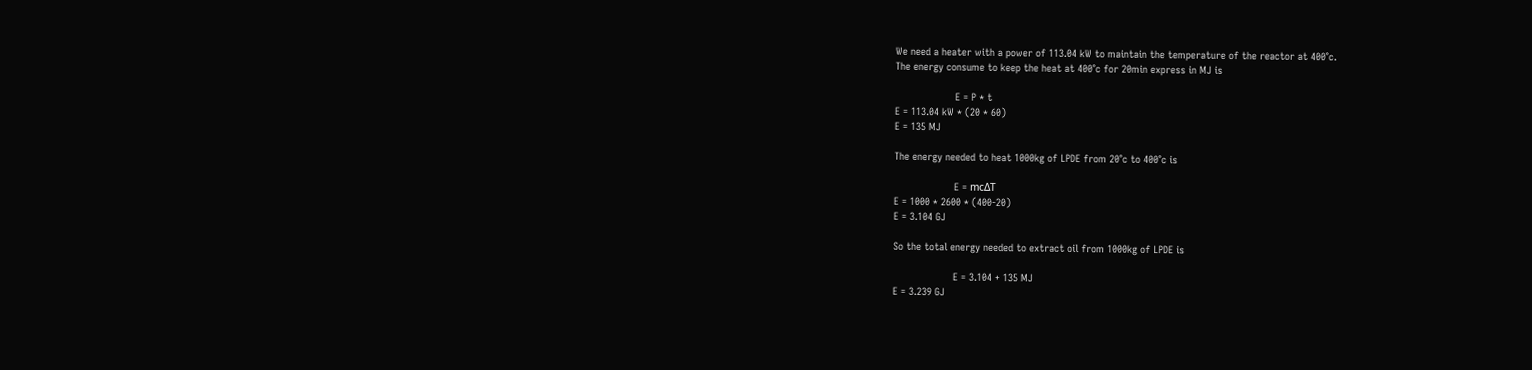We need a heater with a power of 113.04 kW to maintain the temperature of the reactor at 400°c.
The energy consume to keep the heat at 400°c for 20min express in MJ is

                    E = P * t
E = 113.04 kW * (20 * 60)
E = 135 MJ

The energy needed to heat 1000kg of LPDE from 20°c to 400°c is

                    E = mcΔT
E = 1000 * 2600 * (400-20)
E = 3.104 GJ

So the total energy needed to extract oil from 1000kg of LPDE is

                    E = 3.104 + 135 MJ
E = 3.239 GJ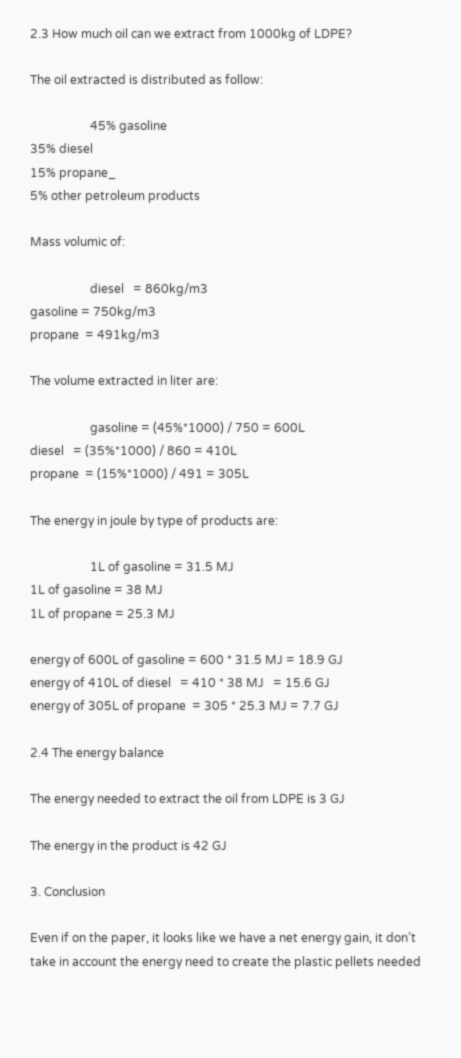2.3 How much oil can we extract from 1000kg of LDPE?

The oil extracted is distributed as follow:

                    45% gasoline
35% diesel
15% propane_
5% other petroleum products

Mass volumic of:

                    diesel   = 860kg/m3
gasoline = 750kg/m3
propane  = 491kg/m3

The volume extracted in liter are:

                    gasoline = (45%*1000) / 750 = 600L
diesel   = (35%*1000) / 860 = 410L
propane  = (15%*1000) / 491 = 305L

The energy in joule by type of products are:

                    1L of gasoline = 31.5 MJ
1L of gasoline = 38 MJ
1L of propane = 25.3 MJ

energy of 600L of gasoline = 600 * 31.5 MJ = 18.9 GJ
energy of 410L of diesel   = 410 * 38 MJ   = 15.6 GJ
energy of 305L of propane  = 305 * 25.3 MJ = 7.7 GJ

2.4 The energy balance

The energy needed to extract the oil from LDPE is 3 GJ

The energy in the product is 42 GJ

3. Conclusion

Even if on the paper, it looks like we have a net energy gain, it don’t take in account the energy need to create the plastic pellets needed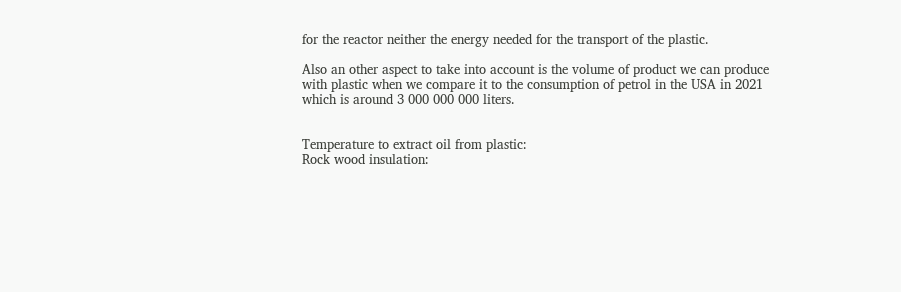for the reactor neither the energy needed for the transport of the plastic.

Also an other aspect to take into account is the volume of product we can produce with plastic when we compare it to the consumption of petrol in the USA in 2021 which is around 3 000 000 000 liters.


Temperature to extract oil from plastic:
Rock wood insulation: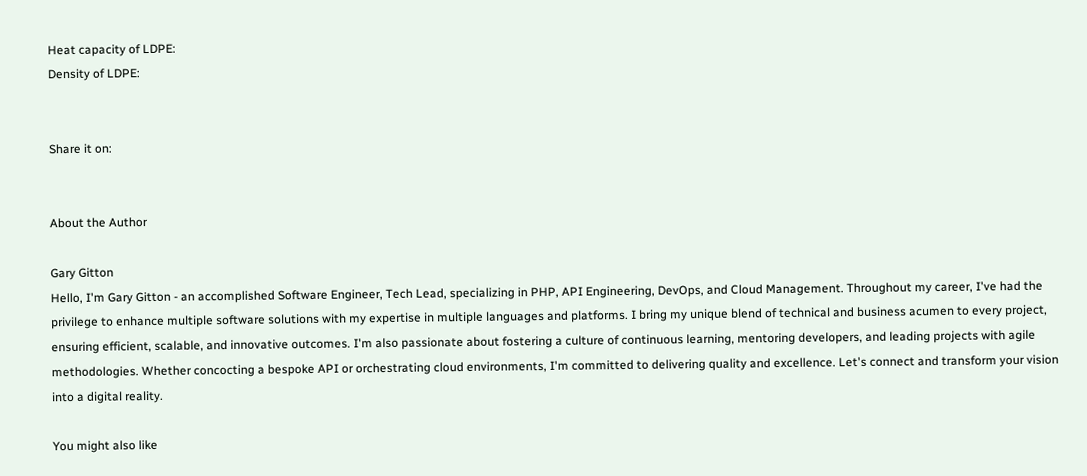Heat capacity of LDPE:
Density of LDPE:


Share it on:


About the Author

Gary Gitton
Hello, I'm Gary Gitton - an accomplished Software Engineer, Tech Lead, specializing in PHP, API Engineering, DevOps, and Cloud Management. Throughout my career, I've had the privilege to enhance multiple software solutions with my expertise in multiple languages and platforms. I bring my unique blend of technical and business acumen to every project, ensuring efficient, scalable, and innovative outcomes. I'm also passionate about fostering a culture of continuous learning, mentoring developers, and leading projects with agile methodologies. Whether concocting a bespoke API or orchestrating cloud environments, I'm committed to delivering quality and excellence. Let's connect and transform your vision into a digital reality.

You might also like